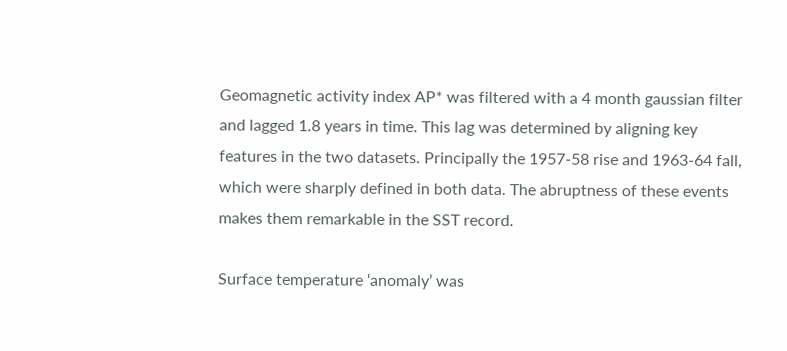Geomagnetic activity index AP* was filtered with a 4 month gaussian filter and lagged 1.8 years in time. This lag was determined by aligning key features in the two datasets. Principally the 1957-58 rise and 1963-64 fall, which were sharply defined in both data. The abruptness of these events makes them remarkable in the SST record.

Surface temperature ‘anomaly’ was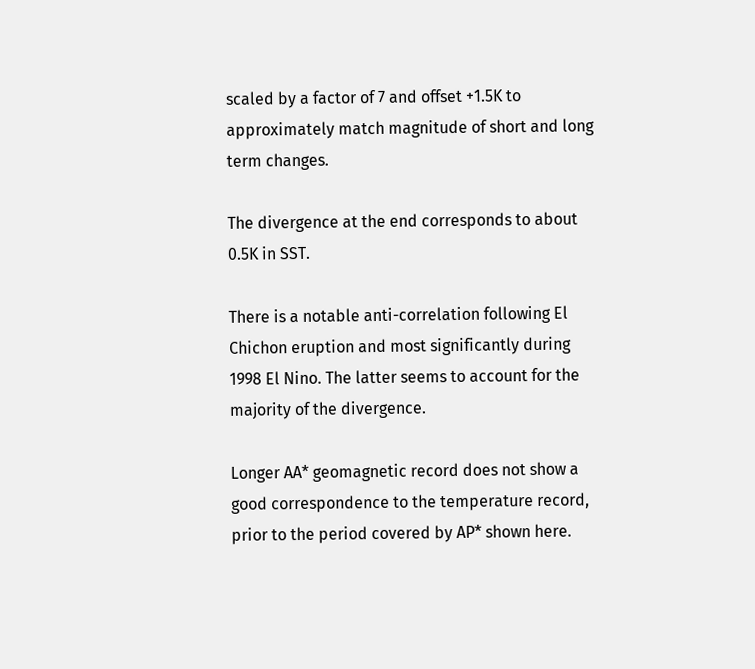scaled by a factor of 7 and offset +1.5K to approximately match magnitude of short and long term changes.

The divergence at the end corresponds to about 0.5K in SST.

There is a notable anti-correlation following El Chichon eruption and most significantly during 1998 El Nino. The latter seems to account for the majority of the divergence.

Longer AA* geomagnetic record does not show a good correspondence to the temperature record, prior to the period covered by AP* shown here.